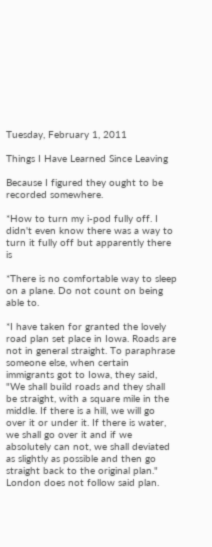Tuesday, February 1, 2011

Things I Have Learned Since Leaving

Because I figured they ought to be recorded somewhere.

*How to turn my i-pod fully off. I didn't even know there was a way to turn it fully off but apparently there is

*There is no comfortable way to sleep on a plane. Do not count on being able to.

*I have taken for granted the lovely road plan set place in Iowa. Roads are not in general straight. To paraphrase someone else, when certain immigrants got to Iowa, they said, "We shall build roads and they shall be straight, with a square mile in the middle. If there is a hill, we will go over it or under it. If there is water, we shall go over it and if we absolutely can not, we shall deviated as slightly as possible and then go straight back to the original plan." London does not follow said plan.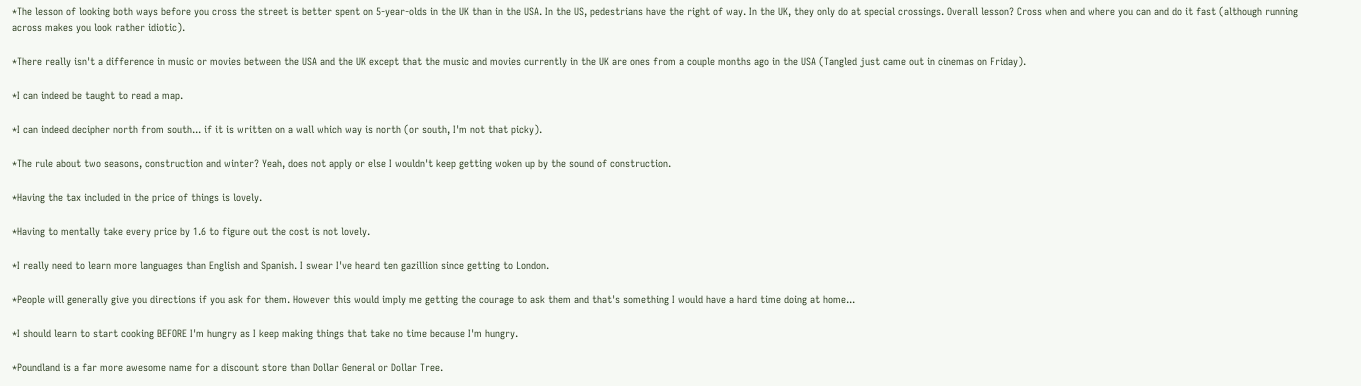*The lesson of looking both ways before you cross the street is better spent on 5-year-olds in the UK than in the USA. In the US, pedestrians have the right of way. In the UK, they only do at special crossings. Overall lesson? Cross when and where you can and do it fast (although running across makes you look rather idiotic).

*There really isn't a difference in music or movies between the USA and the UK except that the music and movies currently in the UK are ones from a couple months ago in the USA (Tangled just came out in cinemas on Friday).

*I can indeed be taught to read a map.

*I can indeed decipher north from south... if it is written on a wall which way is north (or south, I'm not that picky).

*The rule about two seasons, construction and winter? Yeah, does not apply or else I wouldn't keep getting woken up by the sound of construction.

*Having the tax included in the price of things is lovely.

*Having to mentally take every price by 1.6 to figure out the cost is not lovely.

*I really need to learn more languages than English and Spanish. I swear I've heard ten gazillion since getting to London.

*People will generally give you directions if you ask for them. However this would imply me getting the courage to ask them and that's something I would have a hard time doing at home...

*I should learn to start cooking BEFORE I'm hungry as I keep making things that take no time because I'm hungry.

*Poundland is a far more awesome name for a discount store than Dollar General or Dollar Tree.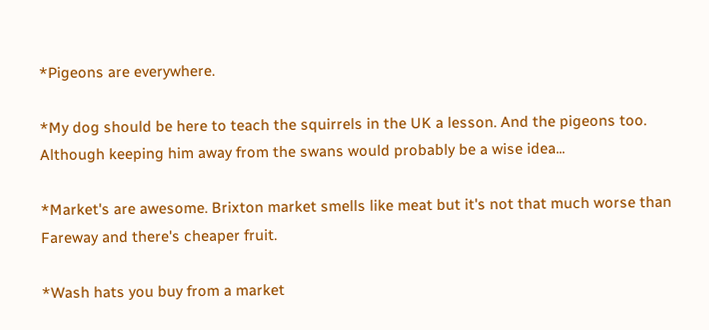*Pigeons are everywhere.

*My dog should be here to teach the squirrels in the UK a lesson. And the pigeons too. Although keeping him away from the swans would probably be a wise idea...

*Market's are awesome. Brixton market smells like meat but it's not that much worse than Fareway and there's cheaper fruit.

*Wash hats you buy from a market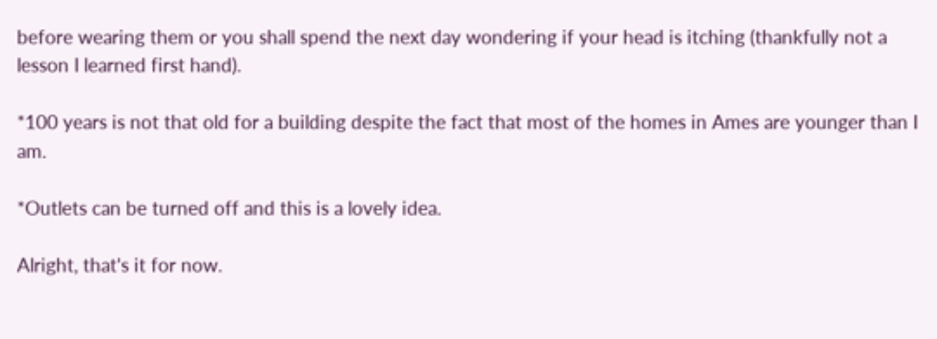before wearing them or you shall spend the next day wondering if your head is itching (thankfully not a lesson I learned first hand).

*100 years is not that old for a building despite the fact that most of the homes in Ames are younger than I am.

*Outlets can be turned off and this is a lovely idea.

Alright, that's it for now.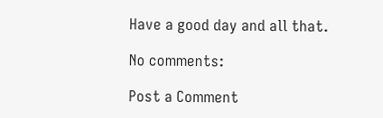Have a good day and all that.

No comments:

Post a Comment